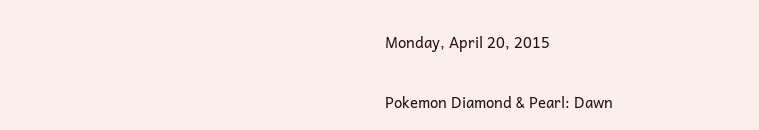Monday, April 20, 2015

Pokemon Diamond & Pearl: Dawn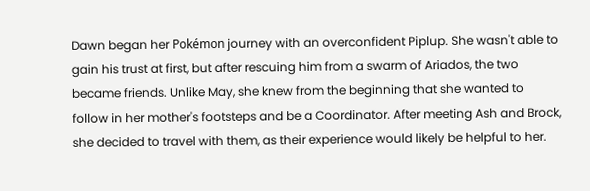Dawn began her Pokémon journey with an overconfident Piplup. She wasn't able to gain his trust at first, but after rescuing him from a swarm of Ariados, the two became friends. Unlike May, she knew from the beginning that she wanted to follow in her mother's footsteps and be a Coordinator. After meeting Ash and Brock, she decided to travel with them, as their experience would likely be helpful to her.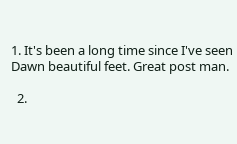1. It's been a long time since I've seen Dawn beautiful feet. Great post man.

  2.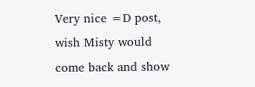Very nice =D post, wish Misty would come back and show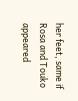her feet, same if Rosa and Touko appeared